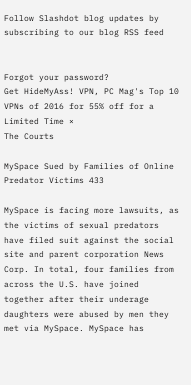Follow Slashdot blog updates by subscribing to our blog RSS feed


Forgot your password?
Get HideMyAss! VPN, PC Mag's Top 10 VPNs of 2016 for 55% off for a Limited Time ×
The Courts

MySpace Sued by Families of Online Predator Victims 433

MySpace is facing more lawsuits, as the victims of sexual predators have filed suit against the social site and parent corporation News Corp. In total, four families from across the U.S. have joined together after their underage daughters were abused by men they met via MySpace. MySpace has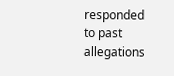responded to past allegations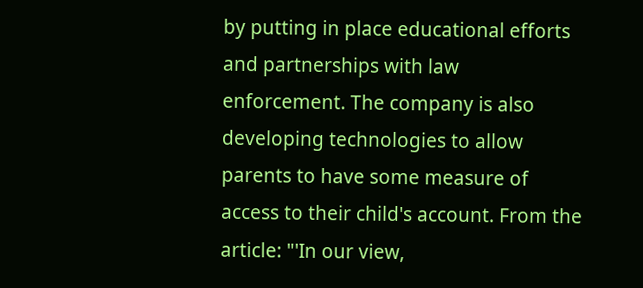by putting in place educational efforts and partnerships with law enforcement. The company is also developing technologies to allow parents to have some measure of access to their child's account. From the article: "'In our view,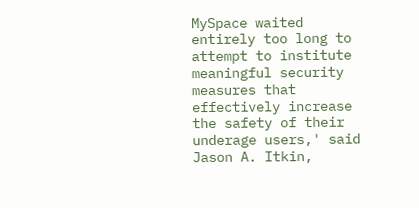MySpace waited entirely too long to attempt to institute meaningful security measures that effectively increase the safety of their underage users,' said Jason A. Itkin,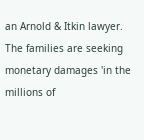an Arnold & Itkin lawyer. The families are seeking monetary damages 'in the millions of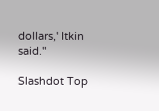dollars,' Itkin said."

Slashdot Top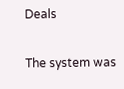Deals

The system was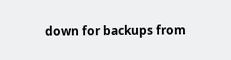down for backups from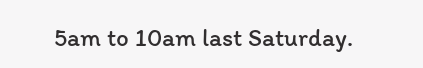5am to 10am last Saturday.